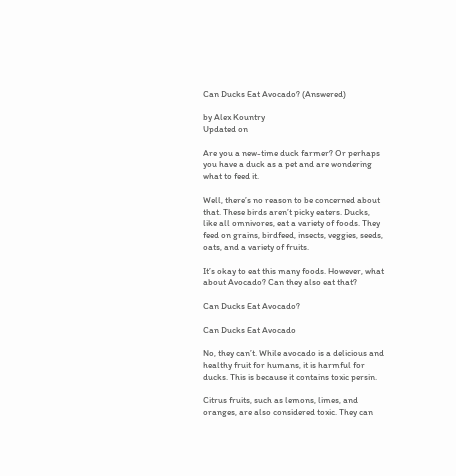Can Ducks Eat Avocado? (Answered)

by Alex Kountry
Updated on

Are you a new-time duck farmer? Or perhaps you have a duck as a pet and are wondering what to feed it.

Well, there’s no reason to be concerned about that. These birds aren’t picky eaters. Ducks, like all omnivores, eat a variety of foods. They feed on grains, birdfeed, insects, veggies, seeds, oats, and a variety of fruits.

It’s okay to eat this many foods. However, what about Avocado? Can they also eat that?

Can Ducks Eat Avocado?

Can Ducks Eat Avocado

No, they can’t. While avocado is a delicious and healthy fruit for humans, it is harmful for ducks. This is because it contains toxic persin.

Citrus fruits, such as lemons, limes, and oranges, are also considered toxic. They can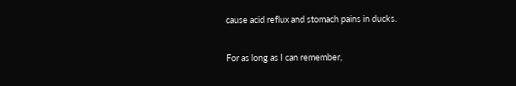cause acid reflux and stomach pains in ducks.

For as long as I can remember,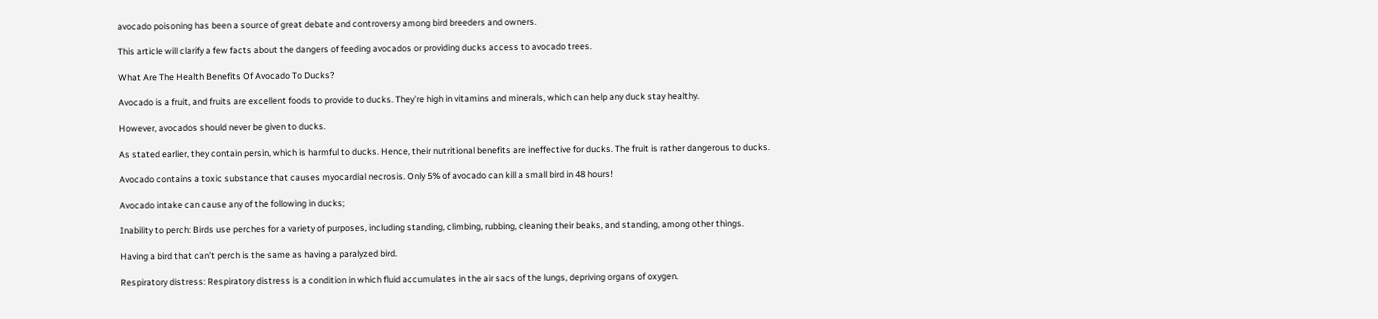avocado poisoning has been a source of great debate and controversy among bird breeders and owners.

This article will clarify a few facts about the dangers of feeding avocados or providing ducks access to avocado trees.

What Are The Health Benefits Of Avocado To Ducks?

Avocado is a fruit, and fruits are excellent foods to provide to ducks. They’re high in vitamins and minerals, which can help any duck stay healthy.

However, avocados should never be given to ducks.

As stated earlier, they contain persin, which is harmful to ducks. Hence, their nutritional benefits are ineffective for ducks. The fruit is rather dangerous to ducks.

Avocado contains a toxic substance that causes myocardial necrosis. Only 5% of avocado can kill a small bird in 48 hours!

Avocado intake can cause any of the following in ducks;

Inability to perch: Birds use perches for a variety of purposes, including standing, climbing, rubbing, cleaning their beaks, and standing, among other things.

Having a bird that can’t perch is the same as having a paralyzed bird.

Respiratory distress: Respiratory distress is a condition in which fluid accumulates in the air sacs of the lungs, depriving organs of oxygen.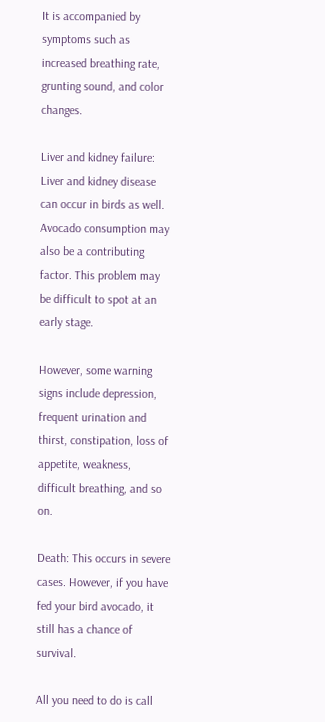It is accompanied by symptoms such as increased breathing rate, grunting sound, and color changes.

Liver and kidney failure: Liver and kidney disease can occur in birds as well. Avocado consumption may also be a contributing factor. This problem may be difficult to spot at an early stage.

However, some warning signs include depression, frequent urination and thirst, constipation, loss of appetite, weakness, difficult breathing, and so on.

Death: This occurs in severe cases. However, if you have fed your bird avocado, it still has a chance of survival.

All you need to do is call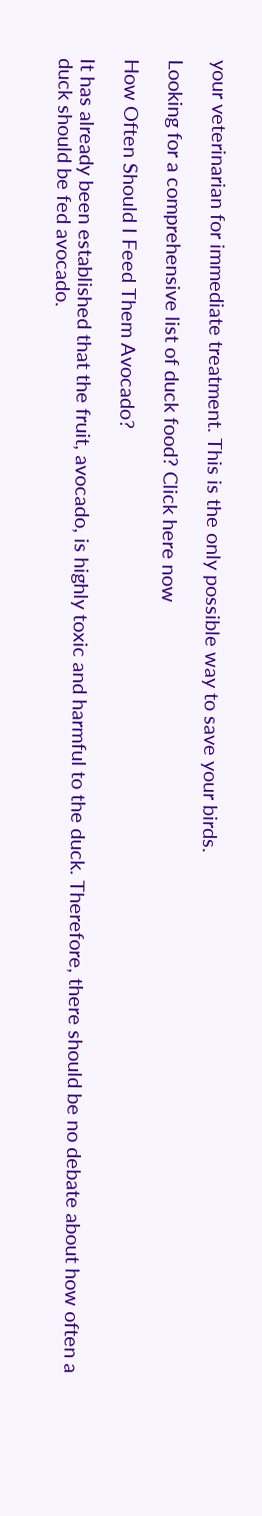your veterinarian for immediate treatment. This is the only possible way to save your birds.

Looking for a comprehensive list of duck food? Click here now

How Often Should I Feed Them Avocado?

It has already been established that the fruit, avocado, is highly toxic and harmful to the duck. Therefore, there should be no debate about how often a duck should be fed avocado.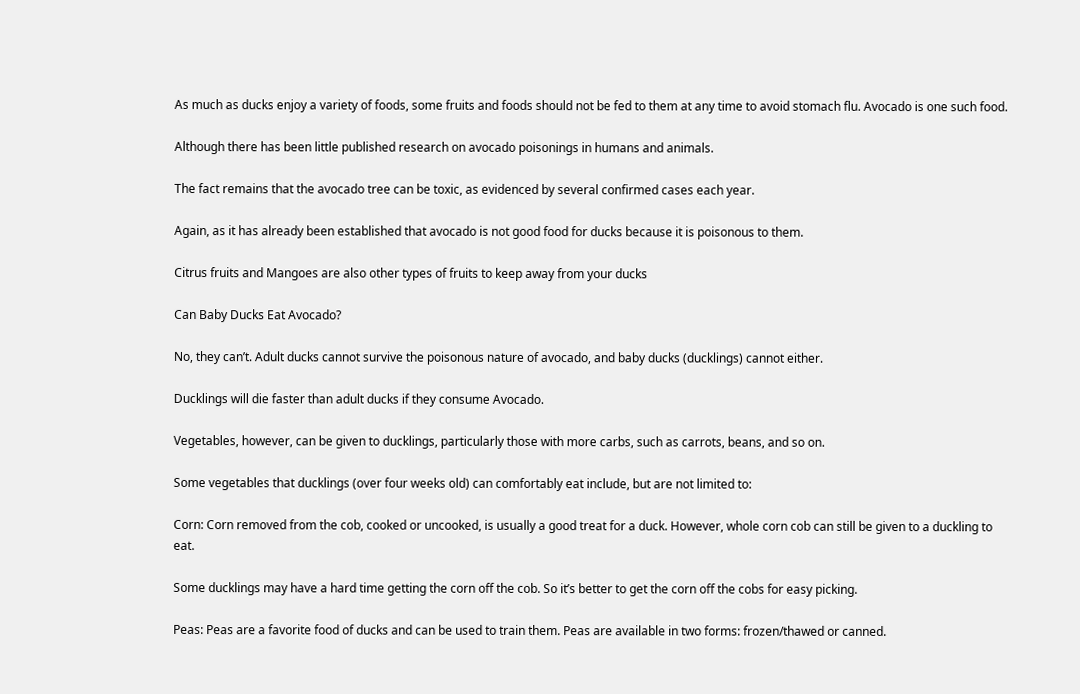As much as ducks enjoy a variety of foods, some fruits and foods should not be fed to them at any time to avoid stomach flu. Avocado is one such food.

Although there has been little published research on avocado poisonings in humans and animals.

The fact remains that the avocado tree can be toxic, as evidenced by several confirmed cases each year.

Again, as it has already been established that avocado is not good food for ducks because it is poisonous to them.

Citrus fruits and Mangoes are also other types of fruits to keep away from your ducks

Can Baby Ducks Eat Avocado?

No, they can’t. Adult ducks cannot survive the poisonous nature of avocado, and baby ducks (ducklings) cannot either.

Ducklings will die faster than adult ducks if they consume Avocado.

Vegetables, however, can be given to ducklings, particularly those with more carbs, such as carrots, beans, and so on.

Some vegetables that ducklings (over four weeks old) can comfortably eat include, but are not limited to:

Corn: Corn removed from the cob, cooked or uncooked, is usually a good treat for a duck. However, whole corn cob can still be given to a duckling to eat.

Some ducklings may have a hard time getting the corn off the cob. So it’s better to get the corn off the cobs for easy picking.

Peas: Peas are a favorite food of ducks and can be used to train them. Peas are available in two forms: frozen/thawed or canned.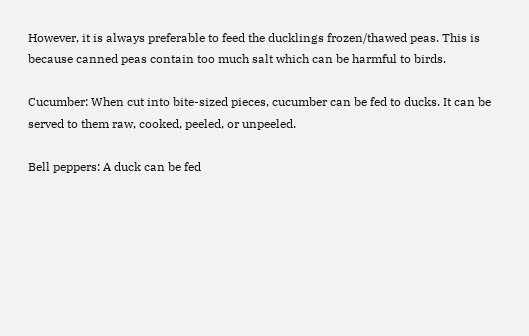However, it is always preferable to feed the ducklings frozen/thawed peas. This is because canned peas contain too much salt which can be harmful to birds.

Cucumber: When cut into bite-sized pieces, cucumber can be fed to ducks. It can be served to them raw, cooked, peeled, or unpeeled.

Bell peppers: A duck can be fed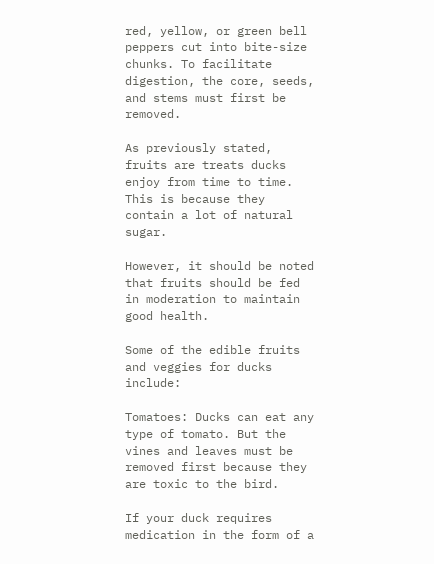red, yellow, or green bell peppers cut into bite-size chunks. To facilitate digestion, the core, seeds, and stems must first be removed.

As previously stated, fruits are treats ducks enjoy from time to time. This is because they contain a lot of natural sugar.

However, it should be noted that fruits should be fed in moderation to maintain good health.

Some of the edible fruits and veggies for ducks include:

Tomatoes: Ducks can eat any type of tomato. But the vines and leaves must be removed first because they are toxic to the bird.

If your duck requires medication in the form of a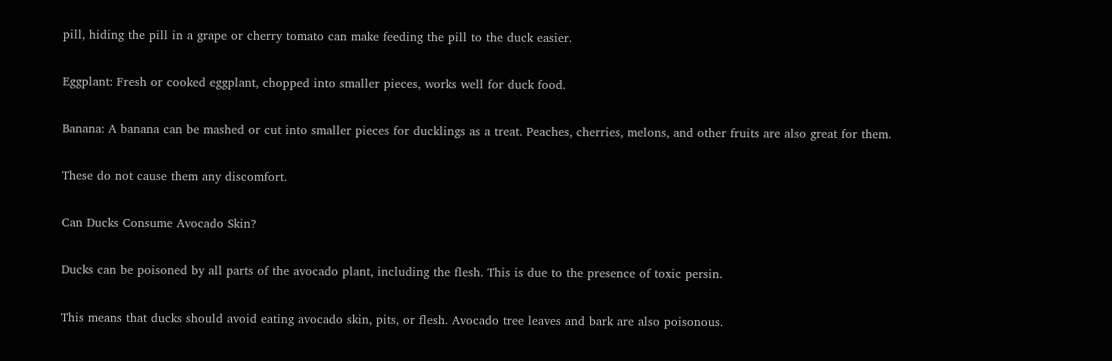pill, hiding the pill in a grape or cherry tomato can make feeding the pill to the duck easier.

Eggplant: Fresh or cooked eggplant, chopped into smaller pieces, works well for duck food.

Banana: A banana can be mashed or cut into smaller pieces for ducklings as a treat. Peaches, cherries, melons, and other fruits are also great for them.

These do not cause them any discomfort.

Can Ducks Consume Avocado Skin?

Ducks can be poisoned by all parts of the avocado plant, including the flesh. This is due to the presence of toxic persin.

This means that ducks should avoid eating avocado skin, pits, or flesh. Avocado tree leaves and bark are also poisonous.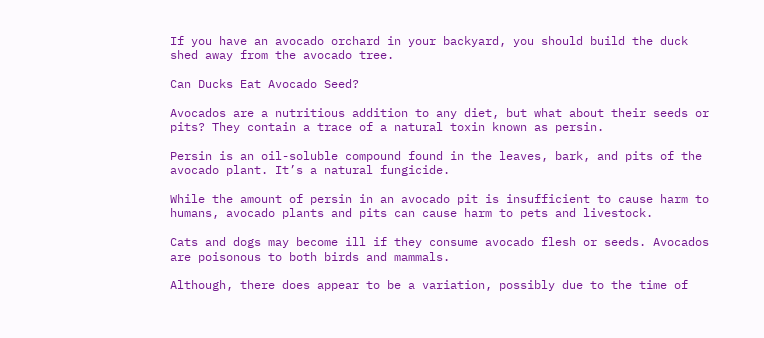If you have an avocado orchard in your backyard, you should build the duck shed away from the avocado tree.

Can Ducks Eat Avocado Seed?

Avocados are a nutritious addition to any diet, but what about their seeds or pits? They contain a trace of a natural toxin known as persin.

Persin is an oil-soluble compound found in the leaves, bark, and pits of the avocado plant. It’s a natural fungicide.

While the amount of persin in an avocado pit is insufficient to cause harm to humans, avocado plants and pits can cause harm to pets and livestock.

Cats and dogs may become ill if they consume avocado flesh or seeds. Avocados are poisonous to both birds and mammals.

Although, there does appear to be a variation, possibly due to the time of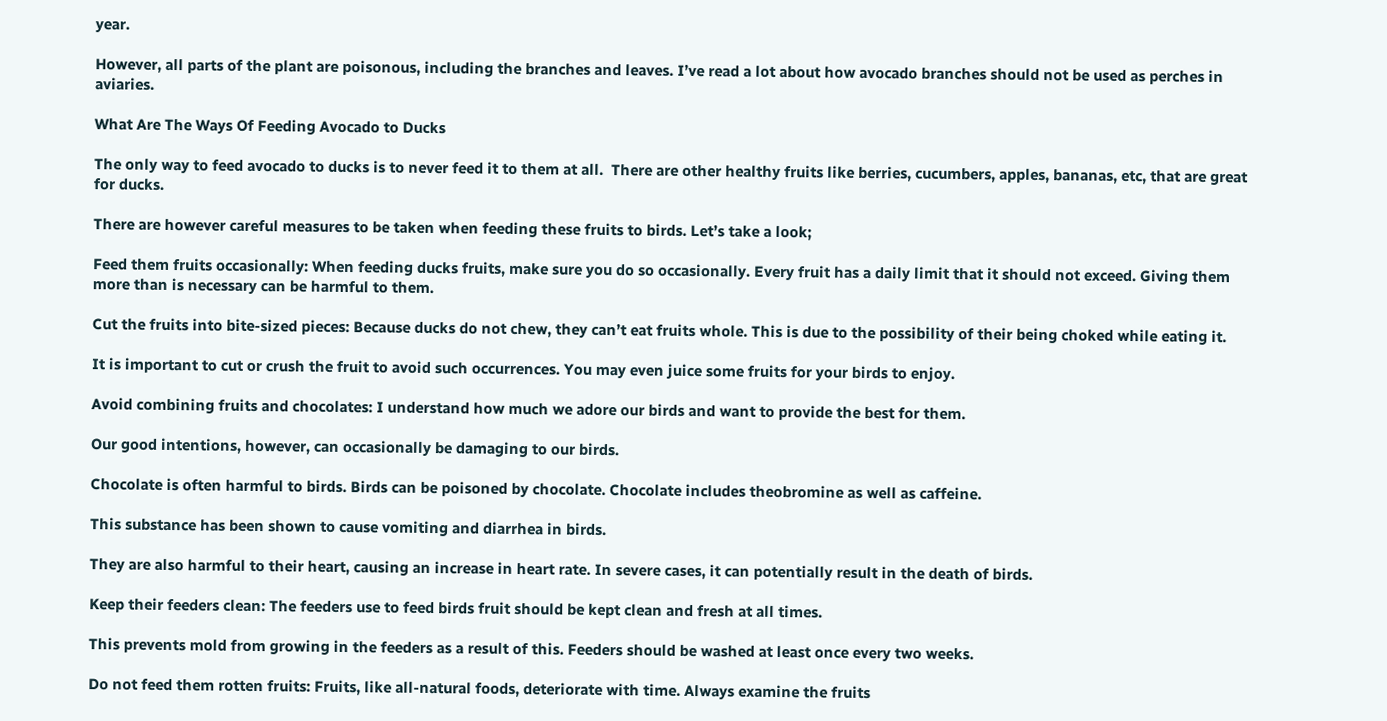year.

However, all parts of the plant are poisonous, including the branches and leaves. I’ve read a lot about how avocado branches should not be used as perches in aviaries.

What Are The Ways Of Feeding Avocado to Ducks

The only way to feed avocado to ducks is to never feed it to them at all.  There are other healthy fruits like berries, cucumbers, apples, bananas, etc, that are great for ducks.

There are however careful measures to be taken when feeding these fruits to birds. Let’s take a look;

Feed them fruits occasionally: When feeding ducks fruits, make sure you do so occasionally. Every fruit has a daily limit that it should not exceed. Giving them more than is necessary can be harmful to them.

Cut the fruits into bite-sized pieces: Because ducks do not chew, they can’t eat fruits whole. This is due to the possibility of their being choked while eating it.

It is important to cut or crush the fruit to avoid such occurrences. You may even juice some fruits for your birds to enjoy.

Avoid combining fruits and chocolates: I understand how much we adore our birds and want to provide the best for them.

Our good intentions, however, can occasionally be damaging to our birds.

Chocolate is often harmful to birds. Birds can be poisoned by chocolate. Chocolate includes theobromine as well as caffeine.

This substance has been shown to cause vomiting and diarrhea in birds.

They are also harmful to their heart, causing an increase in heart rate. In severe cases, it can potentially result in the death of birds.

Keep their feeders clean: The feeders use to feed birds fruit should be kept clean and fresh at all times.

This prevents mold from growing in the feeders as a result of this. Feeders should be washed at least once every two weeks.

Do not feed them rotten fruits: Fruits, like all-natural foods, deteriorate with time. Always examine the fruits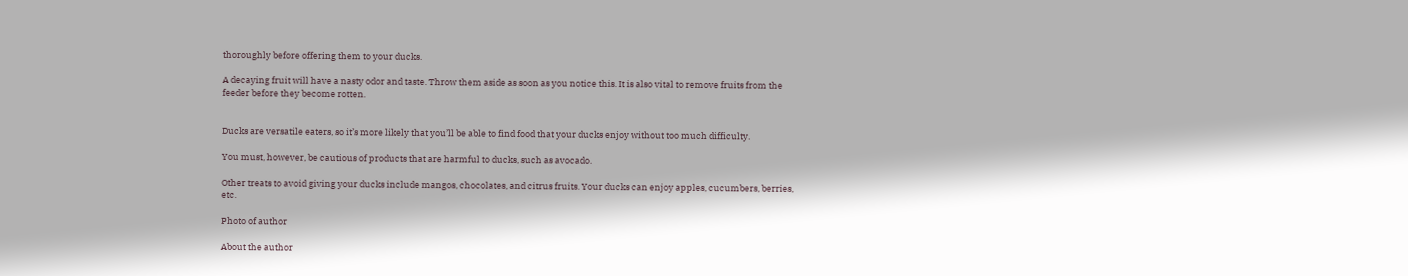thoroughly before offering them to your ducks.

A decaying fruit will have a nasty odor and taste. Throw them aside as soon as you notice this. It is also vital to remove fruits from the feeder before they become rotten.


Ducks are versatile eaters, so it’s more likely that you’ll be able to find food that your ducks enjoy without too much difficulty.

You must, however, be cautious of products that are harmful to ducks, such as avocado.

Other treats to avoid giving your ducks include mangos, chocolates, and citrus fruits. Your ducks can enjoy apples, cucumbers, berries, etc.

Photo of author

About the author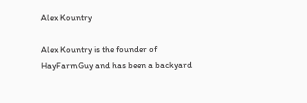Alex Kountry

Alex Kountry is the founder of HayFarmGuy and has been a backyard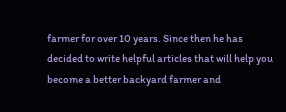farmer for over 10 years. Since then he has decided to write helpful articles that will help you become a better backyard farmer and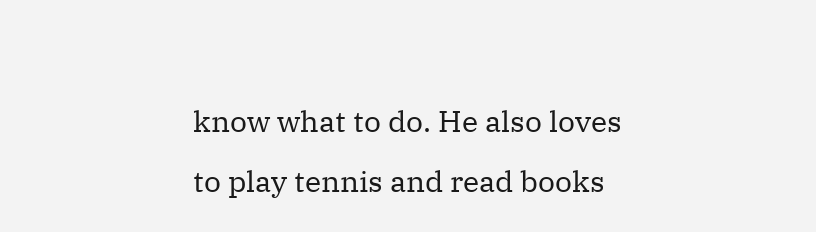know what to do. He also loves to play tennis and read books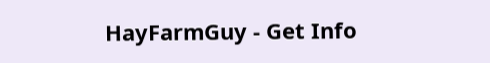HayFarmGuy - Get Info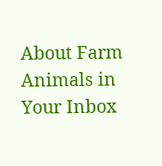About Farm Animals in Your Inbox